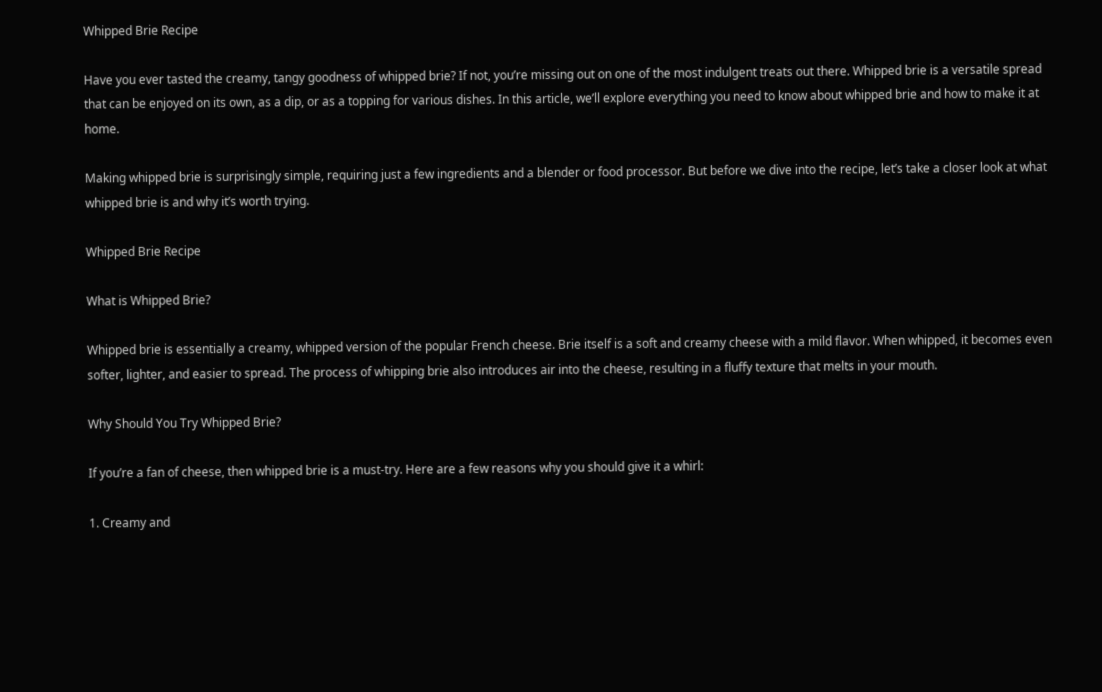Whipped Brie Recipe

Have you ever tasted the creamy, tangy goodness of whipped brie? If not, you’re missing out on one of the most indulgent treats out there. Whipped brie is a versatile spread that can be enjoyed on its own, as a dip, or as a topping for various dishes. In this article, we’ll explore everything you need to know about whipped brie and how to make it at home.

Making whipped brie is surprisingly simple, requiring just a few ingredients and a blender or food processor. But before we dive into the recipe, let’s take a closer look at what whipped brie is and why it’s worth trying.

Whipped Brie Recipe

What is Whipped Brie?

Whipped brie is essentially a creamy, whipped version of the popular French cheese. Brie itself is a soft and creamy cheese with a mild flavor. When whipped, it becomes even softer, lighter, and easier to spread. The process of whipping brie also introduces air into the cheese, resulting in a fluffy texture that melts in your mouth.

Why Should You Try Whipped Brie?

If you’re a fan of cheese, then whipped brie is a must-try. Here are a few reasons why you should give it a whirl:

1. Creamy and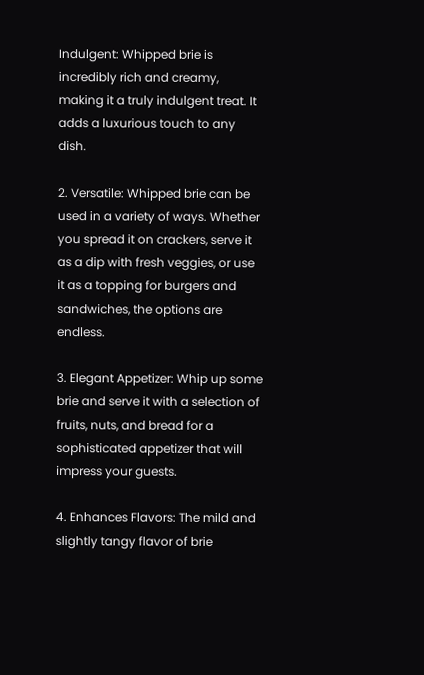Indulgent: Whipped brie is incredibly rich and creamy, making it a truly indulgent treat. It adds a luxurious touch to any dish.

2. Versatile: Whipped brie can be used in a variety of ways. Whether you spread it on crackers, serve it as a dip with fresh veggies, or use it as a topping for burgers and sandwiches, the options are endless.

3. Elegant Appetizer: Whip up some brie and serve it with a selection of fruits, nuts, and bread for a sophisticated appetizer that will impress your guests.

4. Enhances Flavors: The mild and slightly tangy flavor of brie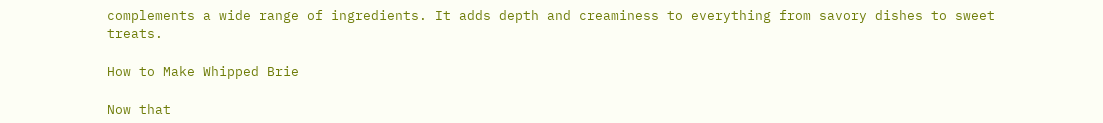complements a wide range of ingredients. It adds depth and creaminess to everything from savory dishes to sweet treats.

How to Make Whipped Brie

Now that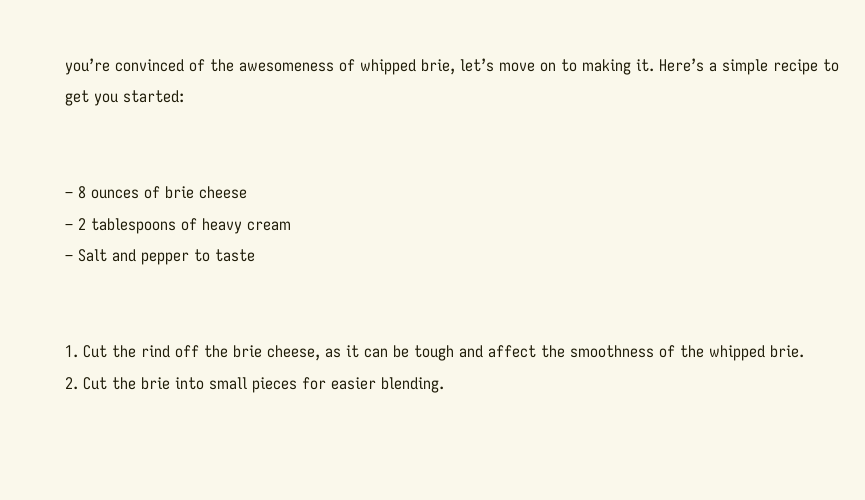you’re convinced of the awesomeness of whipped brie, let’s move on to making it. Here’s a simple recipe to get you started:


– 8 ounces of brie cheese
– 2 tablespoons of heavy cream
– Salt and pepper to taste


1. Cut the rind off the brie cheese, as it can be tough and affect the smoothness of the whipped brie.
2. Cut the brie into small pieces for easier blending.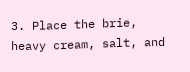3. Place the brie, heavy cream, salt, and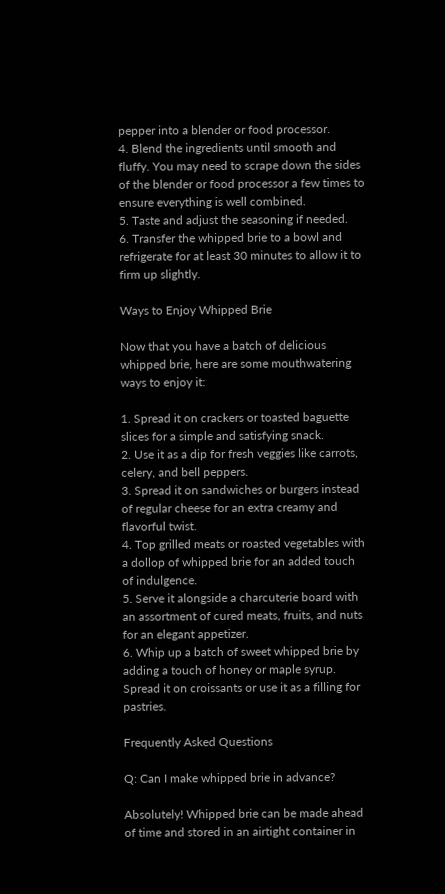pepper into a blender or food processor.
4. Blend the ingredients until smooth and fluffy. You may need to scrape down the sides of the blender or food processor a few times to ensure everything is well combined.
5. Taste and adjust the seasoning if needed.
6. Transfer the whipped brie to a bowl and refrigerate for at least 30 minutes to allow it to firm up slightly.

Ways to Enjoy Whipped Brie

Now that you have a batch of delicious whipped brie, here are some mouthwatering ways to enjoy it:

1. Spread it on crackers or toasted baguette slices for a simple and satisfying snack.
2. Use it as a dip for fresh veggies like carrots, celery, and bell peppers.
3. Spread it on sandwiches or burgers instead of regular cheese for an extra creamy and flavorful twist.
4. Top grilled meats or roasted vegetables with a dollop of whipped brie for an added touch of indulgence.
5. Serve it alongside a charcuterie board with an assortment of cured meats, fruits, and nuts for an elegant appetizer.
6. Whip up a batch of sweet whipped brie by adding a touch of honey or maple syrup. Spread it on croissants or use it as a filling for pastries.

Frequently Asked Questions

Q: Can I make whipped brie in advance?

Absolutely! Whipped brie can be made ahead of time and stored in an airtight container in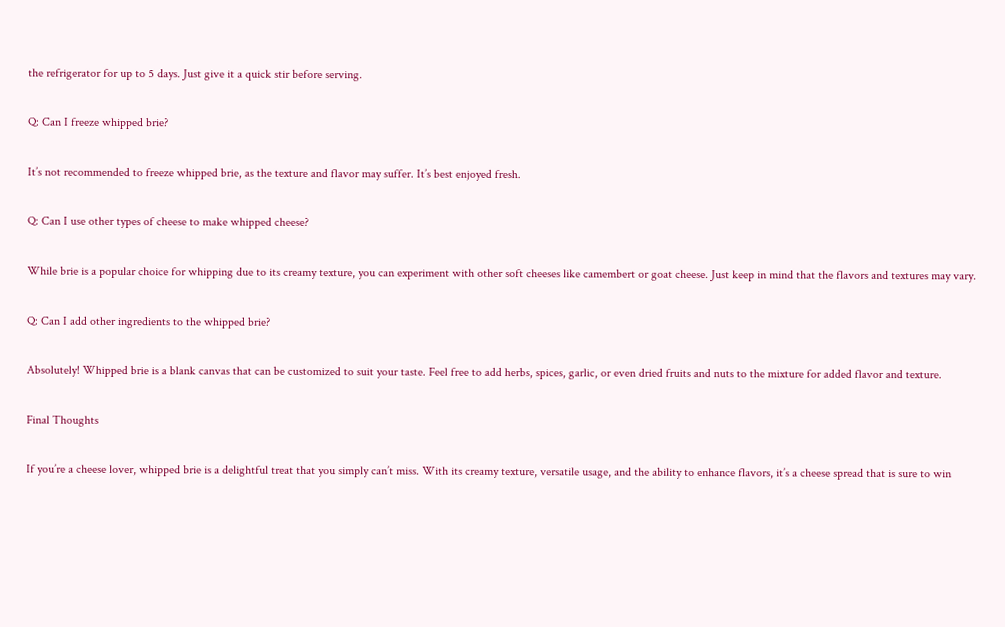the refrigerator for up to 5 days. Just give it a quick stir before serving.

Q: Can I freeze whipped brie?

It’s not recommended to freeze whipped brie, as the texture and flavor may suffer. It’s best enjoyed fresh.

Q: Can I use other types of cheese to make whipped cheese?

While brie is a popular choice for whipping due to its creamy texture, you can experiment with other soft cheeses like camembert or goat cheese. Just keep in mind that the flavors and textures may vary.

Q: Can I add other ingredients to the whipped brie?

Absolutely! Whipped brie is a blank canvas that can be customized to suit your taste. Feel free to add herbs, spices, garlic, or even dried fruits and nuts to the mixture for added flavor and texture.

Final Thoughts

If you’re a cheese lover, whipped brie is a delightful treat that you simply can’t miss. With its creamy texture, versatile usage, and the ability to enhance flavors, it’s a cheese spread that is sure to win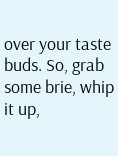over your taste buds. So, grab some brie, whip it up,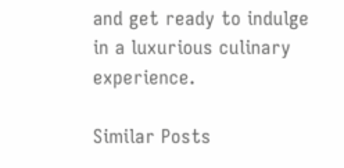and get ready to indulge in a luxurious culinary experience.

Similar Posts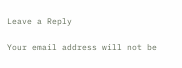Leave a Reply

Your email address will not be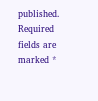published. Required fields are marked *